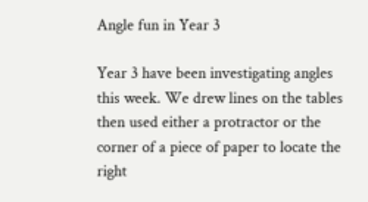Angle fun in Year 3

Year 3 have been investigating angles this week. We drew lines on the tables then used either a protractor or the corner of a piece of paper to locate the right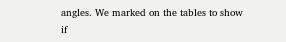angles. We marked on the tables to show if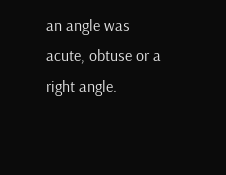an angle was acute, obtuse or a right angle.